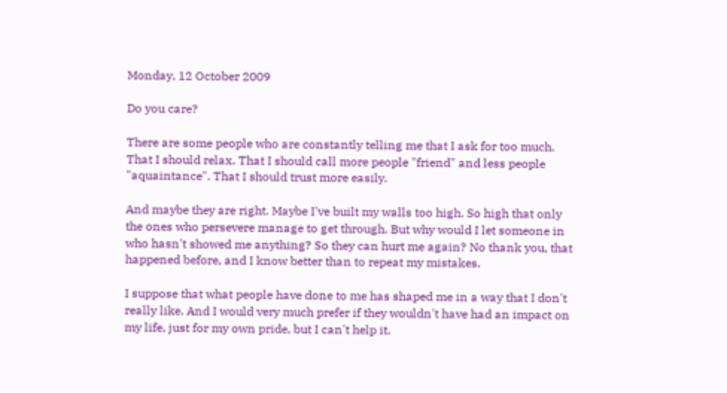Monday, 12 October 2009

Do you care?

There are some people who are constantly telling me that I ask for too much. That I should relax. That I should call more people "friend" and less people "aquaintance". That I should trust more easily.

And maybe they are right. Maybe I've built my walls too high. So high that only the ones who persevere manage to get through. But why would I let someone in who hasn't showed me anything? So they can hurt me again? No thank you, that happened before, and I know better than to repeat my mistakes.

I suppose that what people have done to me has shaped me in a way that I don't really like. And I would very much prefer if they wouldn't have had an impact on my life, just for my own pride, but I can't help it.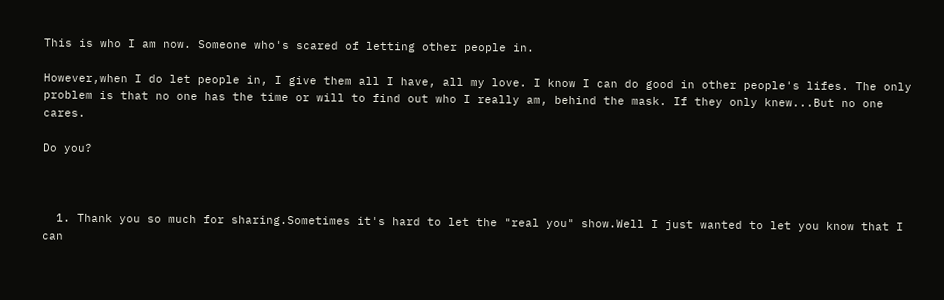This is who I am now. Someone who's scared of letting other people in.

However,when I do let people in, I give them all I have, all my love. I know I can do good in other people's lifes. The only problem is that no one has the time or will to find out who I really am, behind the mask. If they only knew...But no one cares.

Do you?



  1. Thank you so much for sharing.Sometimes it's hard to let the "real you" show.Well I just wanted to let you know that I can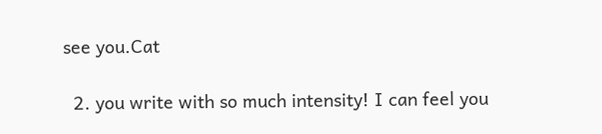see you.Cat

  2. you write with so much intensity! I can feel you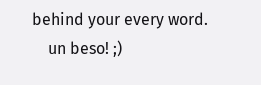behind your every word.
    un beso! ;)